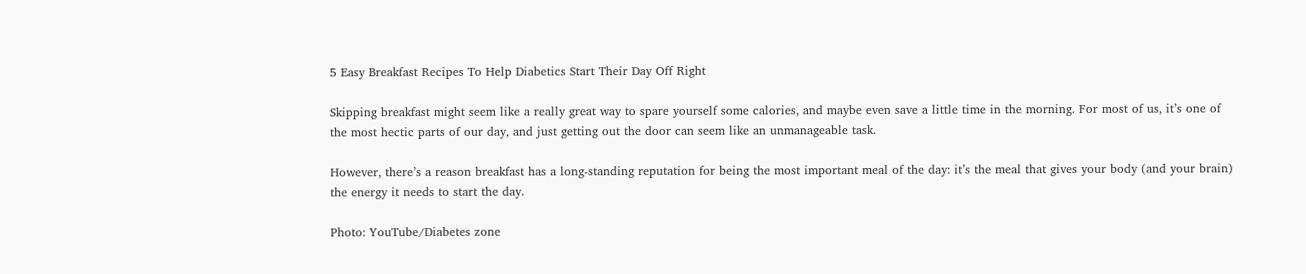5 Easy Breakfast Recipes To Help Diabetics Start Their Day Off Right

Skipping breakfast might seem like a really great way to spare yourself some calories, and maybe even save a little time in the morning. For most of us, it’s one of the most hectic parts of our day, and just getting out the door can seem like an unmanageable task.

However, there’s a reason breakfast has a long-standing reputation for being the most important meal of the day: it’s the meal that gives your body (and your brain) the energy it needs to start the day.

Photo: YouTube/Diabetes zone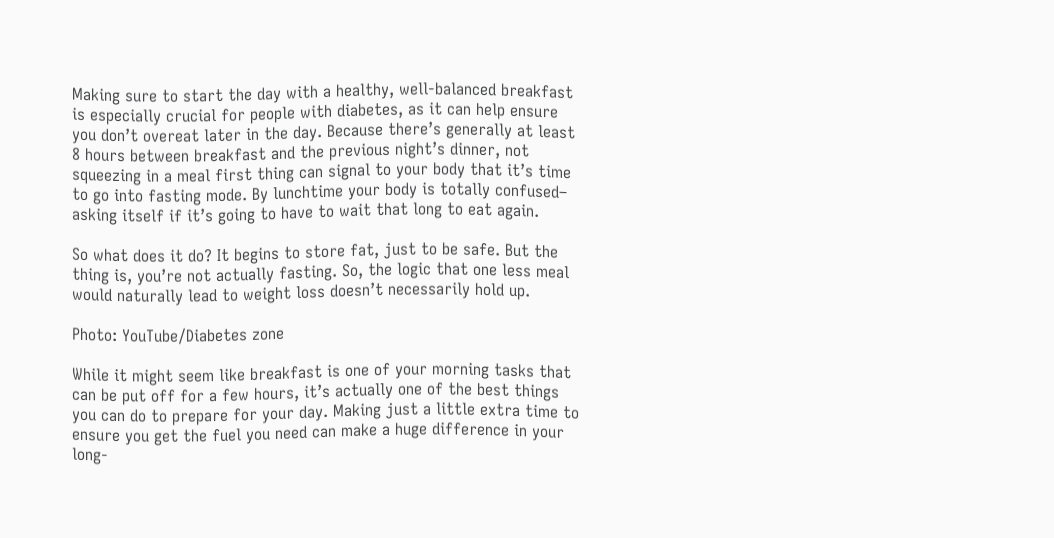Making sure to start the day with a healthy, well-balanced breakfast is especially crucial for people with diabetes, as it can help ensure you don’t overeat later in the day. Because there’s generally at least 8 hours between breakfast and the previous night’s dinner, not squeezing in a meal first thing can signal to your body that it’s time to go into fasting mode. By lunchtime your body is totally confused– asking itself if it’s going to have to wait that long to eat again.

So what does it do? It begins to store fat, just to be safe. But the thing is, you’re not actually fasting. So, the logic that one less meal would naturally lead to weight loss doesn’t necessarily hold up.

Photo: YouTube/Diabetes zone

While it might seem like breakfast is one of your morning tasks that can be put off for a few hours, it’s actually one of the best things you can do to prepare for your day. Making just a little extra time to ensure you get the fuel you need can make a huge difference in your long-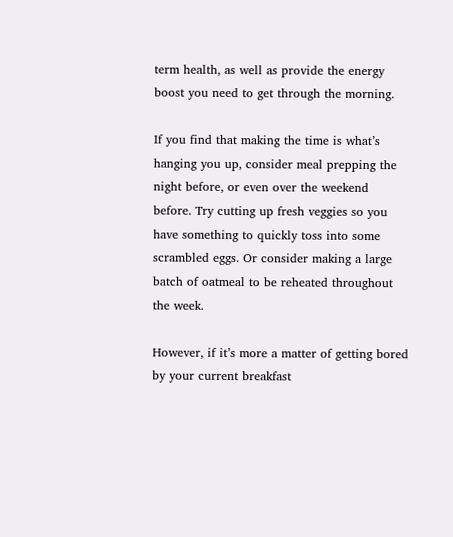term health, as well as provide the energy boost you need to get through the morning.

If you find that making the time is what’s hanging you up, consider meal prepping the night before, or even over the weekend before. Try cutting up fresh veggies so you have something to quickly toss into some scrambled eggs. Or consider making a large batch of oatmeal to be reheated throughout the week.

However, if it’s more a matter of getting bored by your current breakfast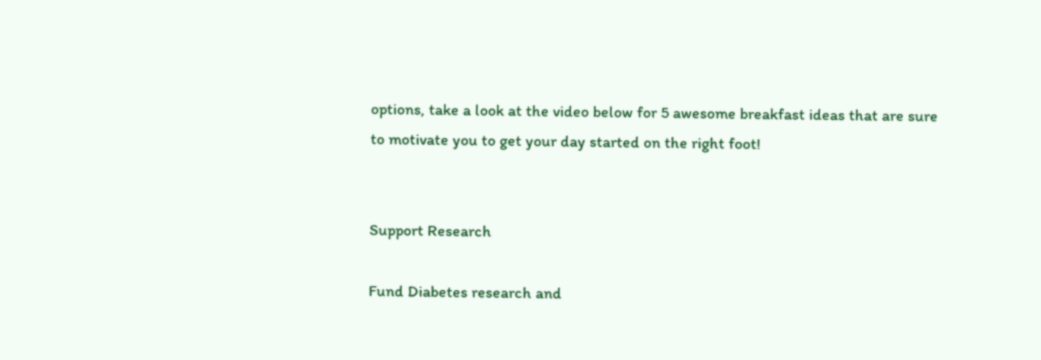options, take a look at the video below for 5 awesome breakfast ideas that are sure to motivate you to get your day started on the right foot!


Support Research

Fund Diabetes research and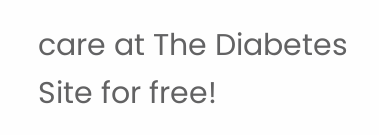care at The Diabetes Site for free!